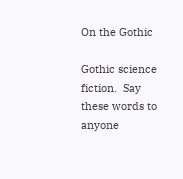On the Gothic

Gothic science fiction.  Say these words to anyone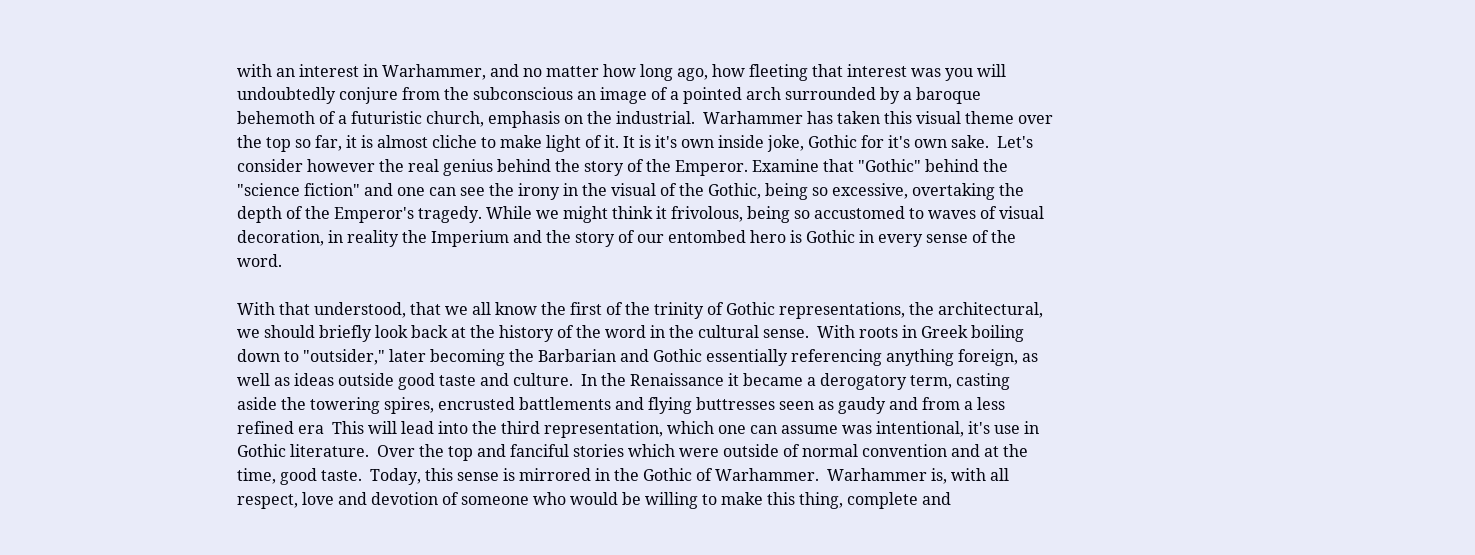with an interest in Warhammer, and no matter how long ago, how fleeting that interest was you will undoubtedly conjure from the subconscious an image of a pointed arch surrounded by a baroque behemoth of a futuristic church, emphasis on the industrial.  Warhammer has taken this visual theme over the top so far, it is almost cliche to make light of it. It is it's own inside joke, Gothic for it's own sake.  Let's consider however the real genius behind the story of the Emperor. Examine that "Gothic" behind the "science fiction" and one can see the irony in the visual of the Gothic, being so excessive, overtaking the depth of the Emperor's tragedy. While we might think it frivolous, being so accustomed to waves of visual decoration, in reality the Imperium and the story of our entombed hero is Gothic in every sense of the word.

With that understood, that we all know the first of the trinity of Gothic representations, the architectural, we should briefly look back at the history of the word in the cultural sense.  With roots in Greek boiling down to "outsider," later becoming the Barbarian and Gothic essentially referencing anything foreign, as well as ideas outside good taste and culture.  In the Renaissance it became a derogatory term, casting aside the towering spires, encrusted battlements and flying buttresses seen as gaudy and from a less refined era  This will lead into the third representation, which one can assume was intentional, it's use in Gothic literature.  Over the top and fanciful stories which were outside of normal convention and at the time, good taste.  Today, this sense is mirrored in the Gothic of Warhammer.  Warhammer is, with all respect, love and devotion of someone who would be willing to make this thing, complete and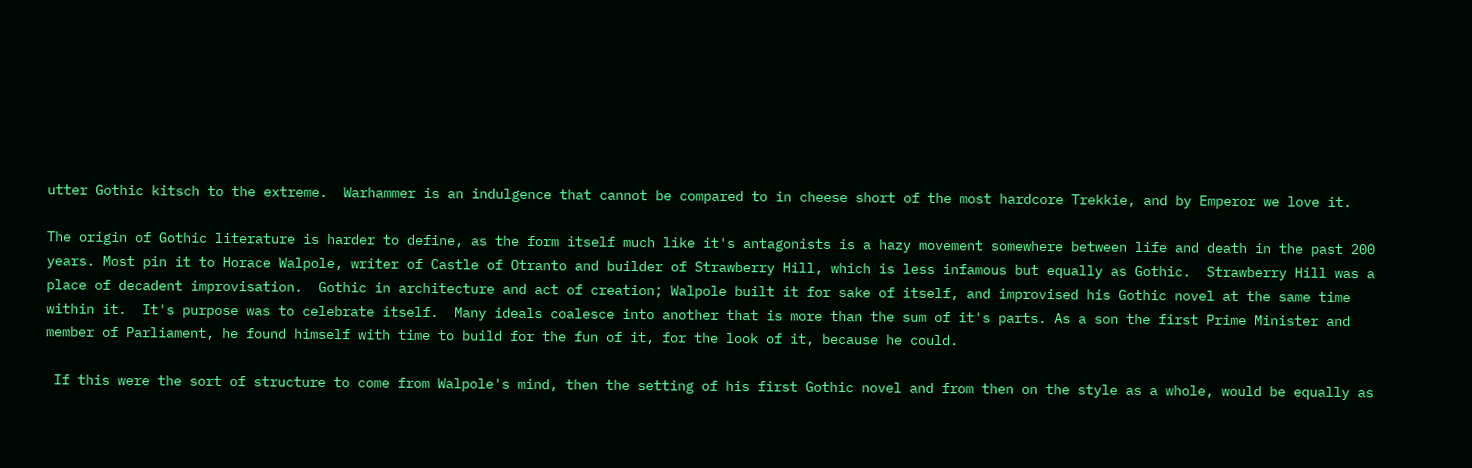utter Gothic kitsch to the extreme.  Warhammer is an indulgence that cannot be compared to in cheese short of the most hardcore Trekkie, and by Emperor we love it.

The origin of Gothic literature is harder to define, as the form itself much like it's antagonists is a hazy movement somewhere between life and death in the past 200 years. Most pin it to Horace Walpole, writer of Castle of Otranto and builder of Strawberry Hill, which is less infamous but equally as Gothic.  Strawberry Hill was a place of decadent improvisation.  Gothic in architecture and act of creation; Walpole built it for sake of itself, and improvised his Gothic novel at the same time within it.  It's purpose was to celebrate itself.  Many ideals coalesce into another that is more than the sum of it's parts. As a son the first Prime Minister and member of Parliament, he found himself with time to build for the fun of it, for the look of it, because he could.

 If this were the sort of structure to come from Walpole's mind, then the setting of his first Gothic novel and from then on the style as a whole, would be equally as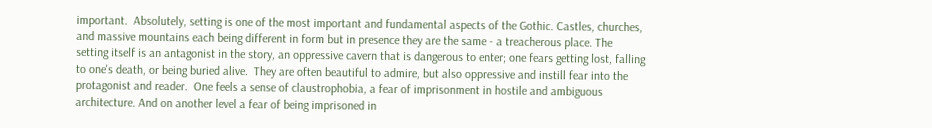important.  Absolutely, setting is one of the most important and fundamental aspects of the Gothic. Castles, churches, and massive mountains each being different in form but in presence they are the same - a treacherous place. The setting itself is an antagonist in the story, an oppressive cavern that is dangerous to enter; one fears getting lost, falling to one's death, or being buried alive.  They are often beautiful to admire, but also oppressive and instill fear into the protagonist and reader.  One feels a sense of claustrophobia, a fear of imprisonment in hostile and ambiguous architecture. And on another level a fear of being imprisoned in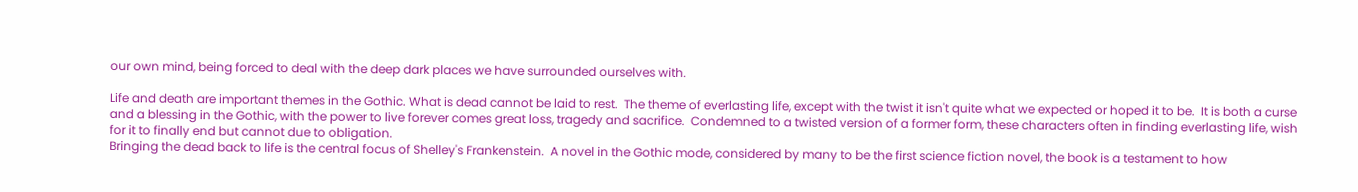our own mind, being forced to deal with the deep dark places we have surrounded ourselves with.

Life and death are important themes in the Gothic. What is dead cannot be laid to rest.  The theme of everlasting life, except with the twist it isn't quite what we expected or hoped it to be.  It is both a curse and a blessing in the Gothic, with the power to live forever comes great loss, tragedy and sacrifice.  Condemned to a twisted version of a former form, these characters often in finding everlasting life, wish for it to finally end but cannot due to obligation.
Bringing the dead back to life is the central focus of Shelley's Frankenstein.  A novel in the Gothic mode, considered by many to be the first science fiction novel, the book is a testament to how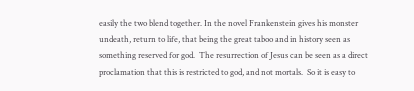easily the two blend together. In the novel Frankenstein gives his monster undeath, return to life, that being the great taboo and in history seen as something reserved for god.  The resurrection of Jesus can be seen as a direct proclamation that this is restricted to god, and not mortals.  So it is easy to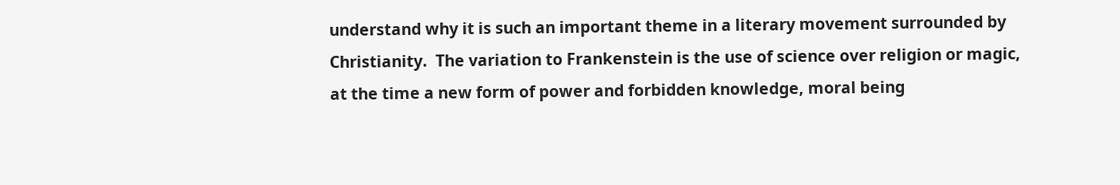understand why it is such an important theme in a literary movement surrounded by Christianity.  The variation to Frankenstein is the use of science over religion or magic, at the time a new form of power and forbidden knowledge, moral being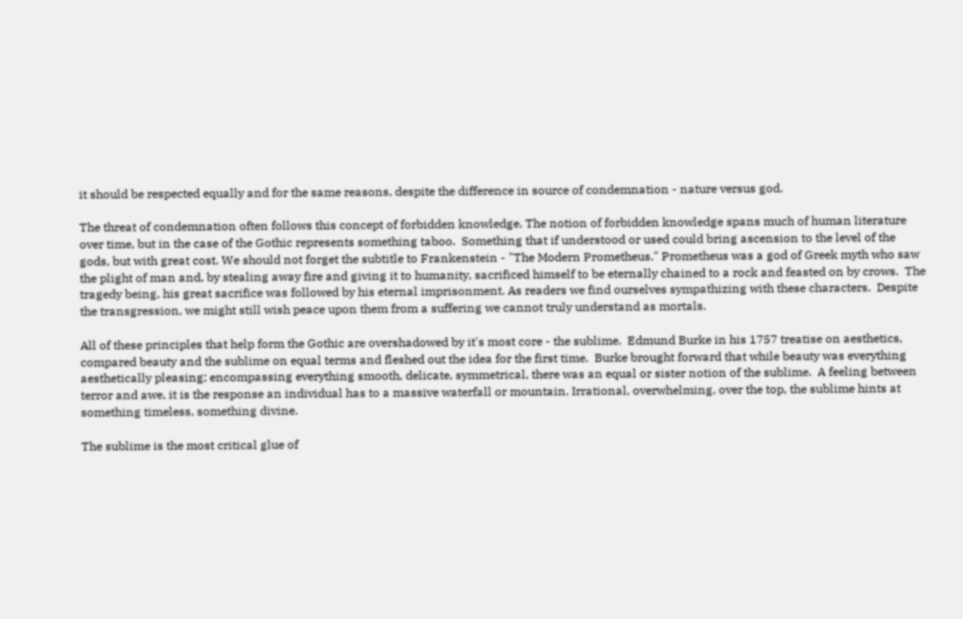it should be respected equally and for the same reasons, despite the difference in source of condemnation - nature versus god.

The threat of condemnation often follows this concept of forbidden knowledge. The notion of forbidden knowledge spans much of human literature over time, but in the case of the Gothic represents something taboo.  Something that if understood or used could bring ascension to the level of the gods, but with great cost. We should not forget the subtitle to Frankenstein - "The Modern Prometheus." Prometheus was a god of Greek myth who saw the plight of man and, by stealing away fire and giving it to humanity, sacrificed himself to be eternally chained to a rock and feasted on by crows.  The tragedy being, his great sacrifice was followed by his eternal imprisonment. As readers we find ourselves sympathizing with these characters.  Despite the transgression, we might still wish peace upon them from a suffering we cannot truly understand as mortals.

All of these principles that help form the Gothic are overshadowed by it's most core - the sublime.  Edmund Burke in his 1757 treatise on aesthetics, compared beauty and the sublime on equal terms and fleshed out the idea for the first time.  Burke brought forward that while beauty was everything aesthetically pleasing; encompassing everything smooth, delicate, symmetrical, there was an equal or sister notion of the sublime.  A feeling between terror and awe, it is the response an individual has to a massive waterfall or mountain. Irrational, overwhelming, over the top, the sublime hints at something timeless, something divine.

The sublime is the most critical glue of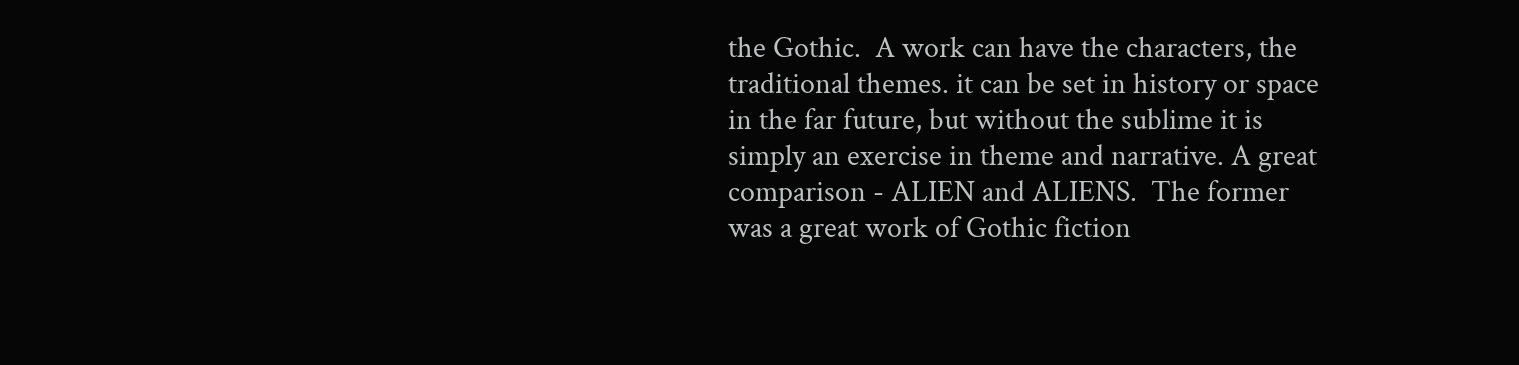the Gothic.  A work can have the characters, the traditional themes. it can be set in history or space in the far future, but without the sublime it is simply an exercise in theme and narrative. A great comparison - ALIEN and ALIENS.  The former was a great work of Gothic fiction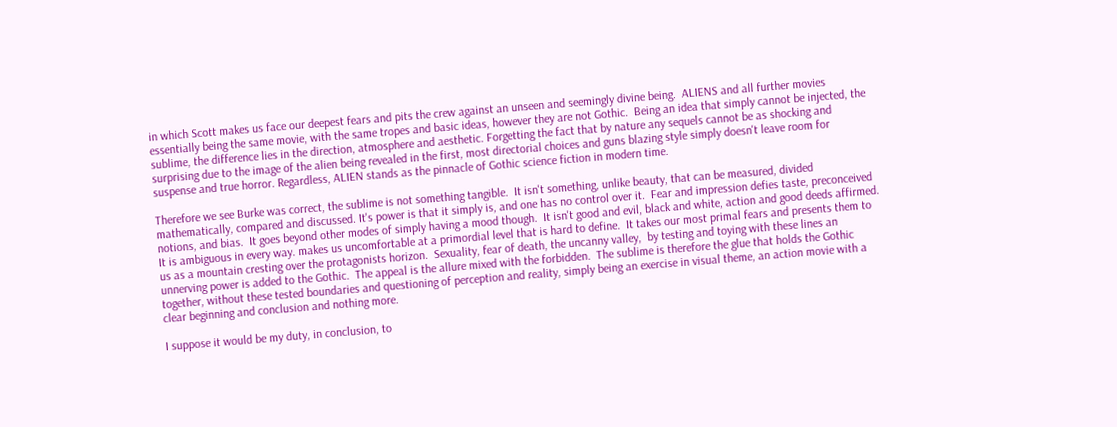in which Scott makes us face our deepest fears and pits the crew against an unseen and seemingly divine being.  ALIENS and all further movies essentially being the same movie, with the same tropes and basic ideas, however they are not Gothic.  Being an idea that simply cannot be injected, the sublime, the difference lies in the direction, atmosphere and aesthetic. Forgetting the fact that by nature any sequels cannot be as shocking and surprising due to the image of the alien being revealed in the first, most directorial choices and guns blazing style simply doesn't leave room for suspense and true horror. Regardless, ALIEN stands as the pinnacle of Gothic science fiction in modern time.

Therefore we see Burke was correct, the sublime is not something tangible.  It isn't something, unlike beauty, that can be measured, divided mathematically, compared and discussed. It's power is that it simply is, and one has no control over it.  Fear and impression defies taste, preconceived notions, and bias.  It goes beyond other modes of simply having a mood though.  It isn't good and evil, black and white, action and good deeds affirmed.  It is ambiguous in every way. makes us uncomfortable at a primordial level that is hard to define.  It takes our most primal fears and presents them to us as a mountain cresting over the protagonists horizon.  Sexuality, fear of death, the uncanny valley,  by testing and toying with these lines an unnerving power is added to the Gothic.  The appeal is the allure mixed with the forbidden.  The sublime is therefore the glue that holds the Gothic together, without these tested boundaries and questioning of perception and reality, simply being an exercise in visual theme, an action movie with a clear beginning and conclusion and nothing more.

I suppose it would be my duty, in conclusion, to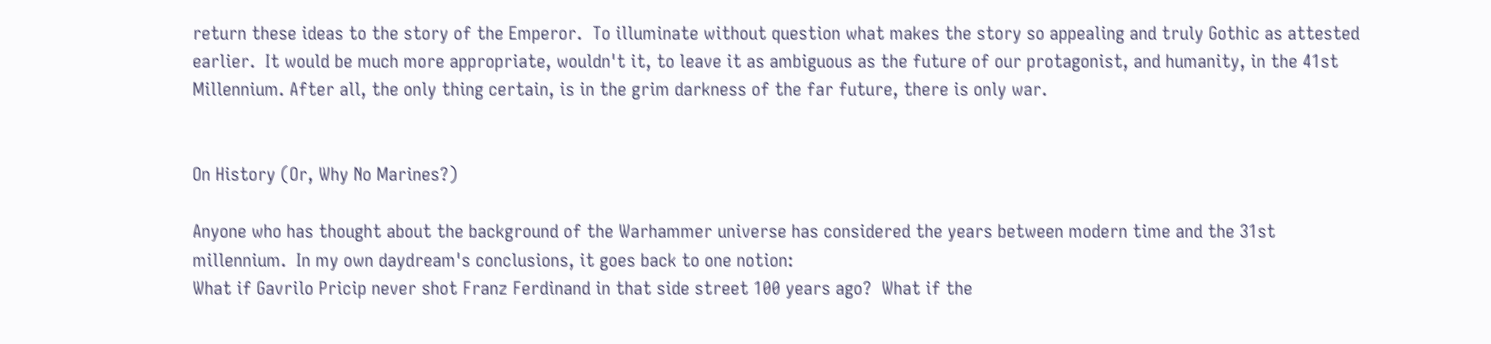return these ideas to the story of the Emperor.  To illuminate without question what makes the story so appealing and truly Gothic as attested earlier.  It would be much more appropriate, wouldn't it, to leave it as ambiguous as the future of our protagonist, and humanity, in the 41st Millennium. After all, the only thing certain, is in the grim darkness of the far future, there is only war.


On History (Or, Why No Marines?)

Anyone who has thought about the background of the Warhammer universe has considered the years between modern time and the 31st millennium.  In my own daydream's conclusions, it goes back to one notion:
What if Gavrilo Pricip never shot Franz Ferdinand in that side street 100 years ago?  What if the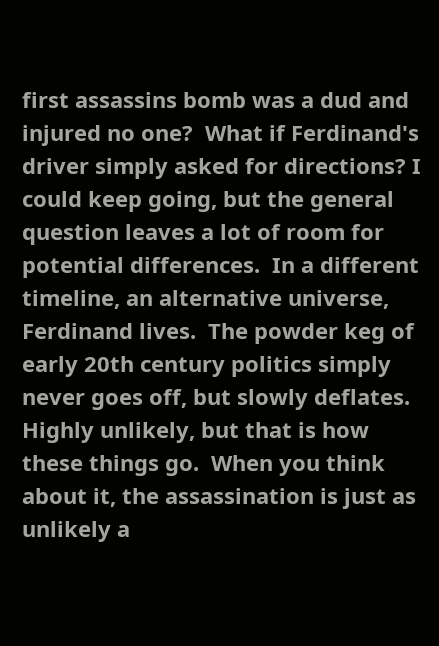first assassins bomb was a dud and injured no one?  What if Ferdinand's driver simply asked for directions? I could keep going, but the general question leaves a lot of room for potential differences.  In a different timeline, an alternative universe, Ferdinand lives.  The powder keg of early 20th century politics simply never goes off, but slowly deflates.  Highly unlikely, but that is how these things go.  When you think about it, the assassination is just as unlikely a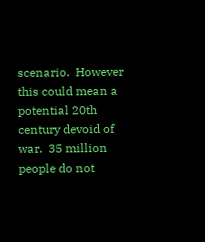scenario.  However this could mean a potential 20th century devoid of war.  35 million people do not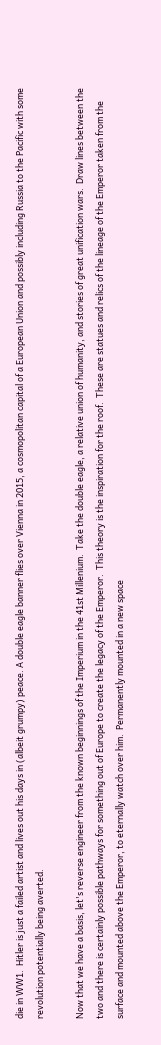die in WW1.  Hitler is just a failed artist and lives out his days in (albeit grumpy) peace. A double eagle banner flies over Vienna in 2015, a cosmopolitan capital of a European Union and possibly including Russia to the Pacific with some revolution potentially being averted.

Now that we have a basis, let's reverse engineer from the known beginnings of the Imperium in the 41st Millenium.  Take the double eagle, a relative union of humanity, and stories of great unification wars.  Draw lines between the two and there is certainly possible pathways for something out of Europe to create the legacy of the Emperor.  This theory is the inspiration for the roof.  These are statues and relics of the lineage of the Emperor taken from the surface and mounted above the Emperor, to eternally watch over him.  Permanently mounted in a new space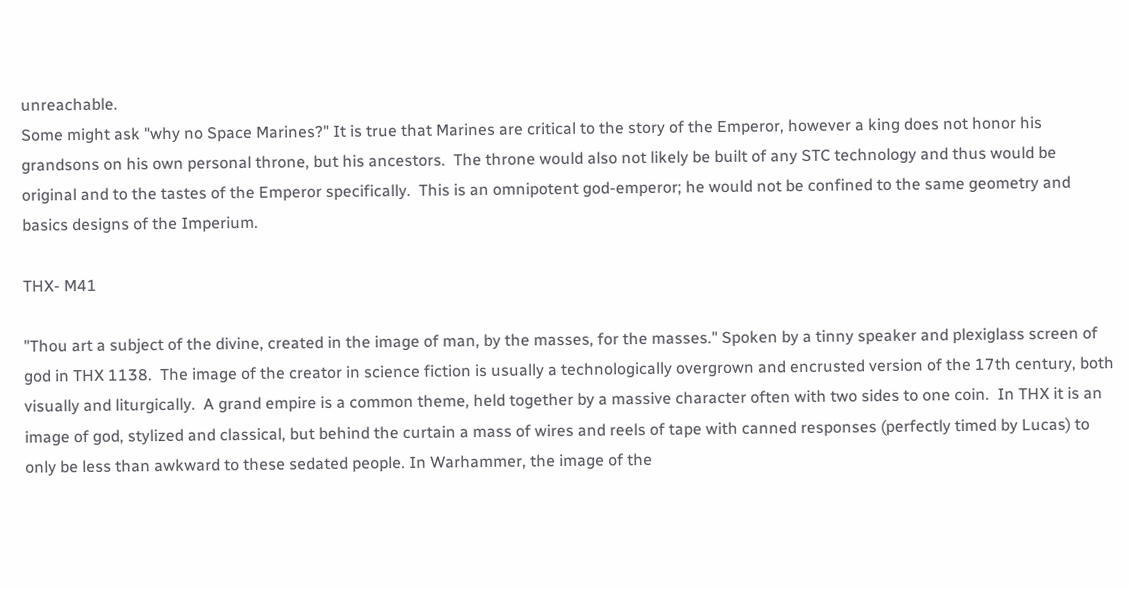unreachable.
Some might ask "why no Space Marines?" It is true that Marines are critical to the story of the Emperor, however a king does not honor his grandsons on his own personal throne, but his ancestors.  The throne would also not likely be built of any STC technology and thus would be original and to the tastes of the Emperor specifically.  This is an omnipotent god-emperor; he would not be confined to the same geometry and basics designs of the Imperium.

THX- M41

"Thou art a subject of the divine, created in the image of man, by the masses, for the masses." Spoken by a tinny speaker and plexiglass screen of god in THX 1138.  The image of the creator in science fiction is usually a technologically overgrown and encrusted version of the 17th century, both visually and liturgically.  A grand empire is a common theme, held together by a massive character often with two sides to one coin.  In THX it is an image of god, stylized and classical, but behind the curtain a mass of wires and reels of tape with canned responses (perfectly timed by Lucas) to only be less than awkward to these sedated people. In Warhammer, the image of the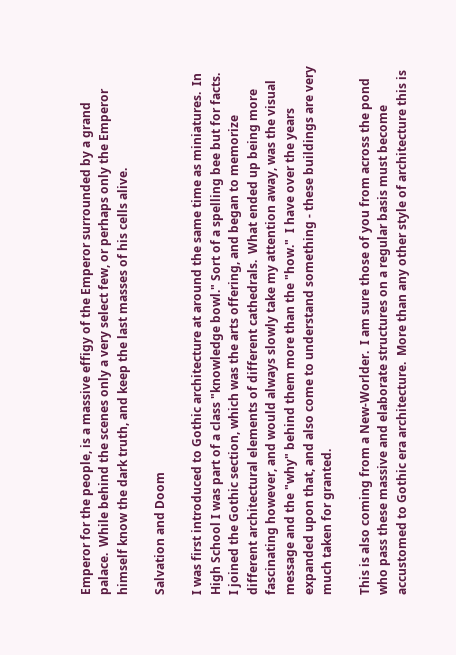Emperor for the people, is a massive effigy of the Emperor surrounded by a grand palace.  While behind the scenes only a very select few, or perhaps only the Emperor himself know the dark truth, and keep the last masses of his cells alive.

Salvation and Doom

I was first introduced to Gothic architecture at around the same time as miniatures.  In High School I was part of a class "knowledge bowl." Sort of a spelling bee but for facts.  I joined the Gothic section, which was the arts offering, and began to memorize different architectural elements of different cathedrals.  What ended up being more fascinating however, and would always slowly take my attention away, was the visual message and the "why" behind them more than the "how."  I have over the years expanded upon that, and also come to understand something - these buildings are very much taken for granted.

This is also coming from a New-Worlder.  I am sure those of you from across the pond who pass these massive and elaborate structures on a regular basis must become accustomed to Gothic era architecture.  More than any other style of architecture this is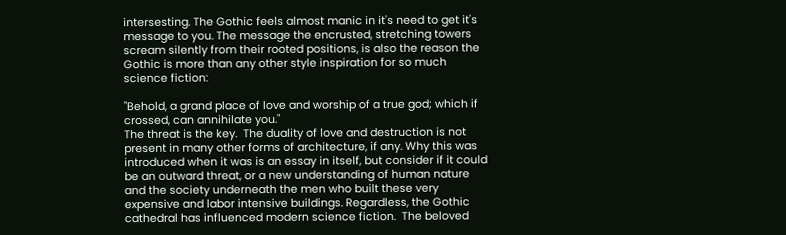intersesting. The Gothic feels almost manic in it's need to get it's message to you. The message the encrusted, stretching towers scream silently from their rooted positions, is also the reason the Gothic is more than any other style inspiration for so much science fiction:

"Behold, a grand place of love and worship of a true god; which if crossed, can annihilate you."
The threat is the key.  The duality of love and destruction is not present in many other forms of architecture, if any. Why this was introduced when it was is an essay in itself, but consider if it could be an outward threat, or a new understanding of human nature and the society underneath the men who built these very expensive and labor intensive buildings. Regardless, the Gothic cathedral has influenced modern science fiction.  The beloved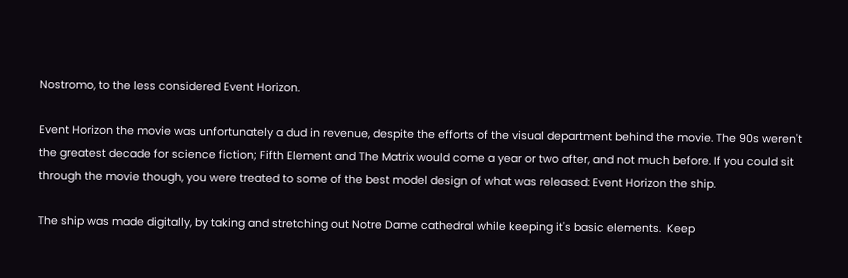Nostromo, to the less considered Event Horizon.

Event Horizon the movie was unfortunately a dud in revenue, despite the efforts of the visual department behind the movie. The 90s weren't the greatest decade for science fiction; Fifth Element and The Matrix would come a year or two after, and not much before. If you could sit through the movie though, you were treated to some of the best model design of what was released: Event Horizon the ship.

The ship was made digitally, by taking and stretching out Notre Dame cathedral while keeping it's basic elements.  Keep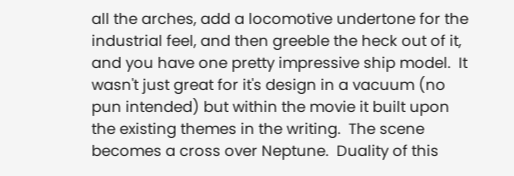all the arches, add a locomotive undertone for the industrial feel, and then greeble the heck out of it, and you have one pretty impressive ship model.  It wasn't just great for it's design in a vacuum (no pun intended) but within the movie it built upon the existing themes in the writing.  The scene becomes a cross over Neptune.  Duality of this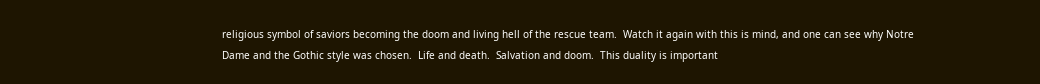religious symbol of saviors becoming the doom and living hell of the rescue team.  Watch it again with this is mind, and one can see why Notre Dame and the Gothic style was chosen.  Life and death.  Salvation and doom.  This duality is important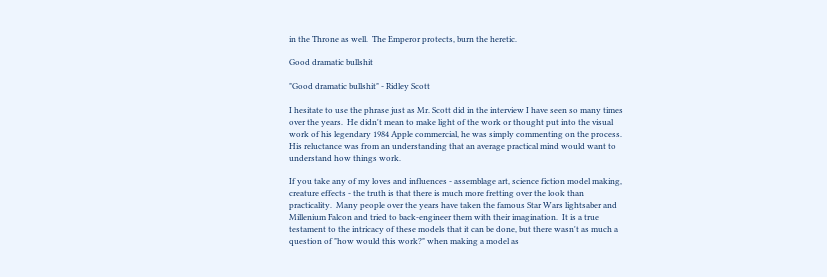in the Throne as well.  The Emperor protects, burn the heretic.

Good dramatic bullshit

"Good dramatic bullshit" - Ridley Scott

I hesitate to use the phrase just as Mr. Scott did in the interview I have seen so many times over the years.  He didn't mean to make light of the work or thought put into the visual work of his legendary 1984 Apple commercial, he was simply commenting on the process.  His reluctance was from an understanding that an average practical mind would want to understand how things work.

If you take any of my loves and influences - assemblage art, science fiction model making, creature effects - the truth is that there is much more fretting over the look than practicality.  Many people over the years have taken the famous Star Wars lightsaber and Millenium Falcon and tried to back-engineer them with their imagination.  It is a true testament to the intricacy of these models that it can be done, but there wasn't as much a question of "how would this work?" when making a model as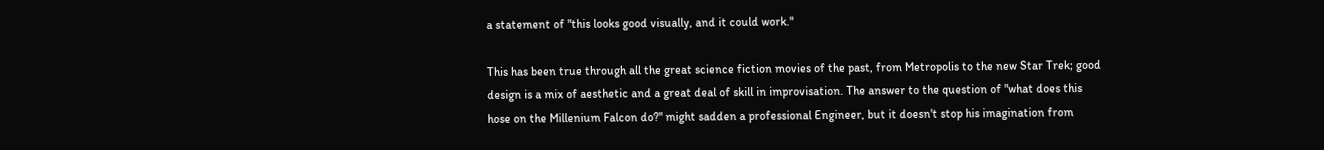a statement of "this looks good visually, and it could work."

This has been true through all the great science fiction movies of the past, from Metropolis to the new Star Trek; good design is a mix of aesthetic and a great deal of skill in improvisation. The answer to the question of "what does this hose on the Millenium Falcon do?" might sadden a professional Engineer, but it doesn't stop his imagination from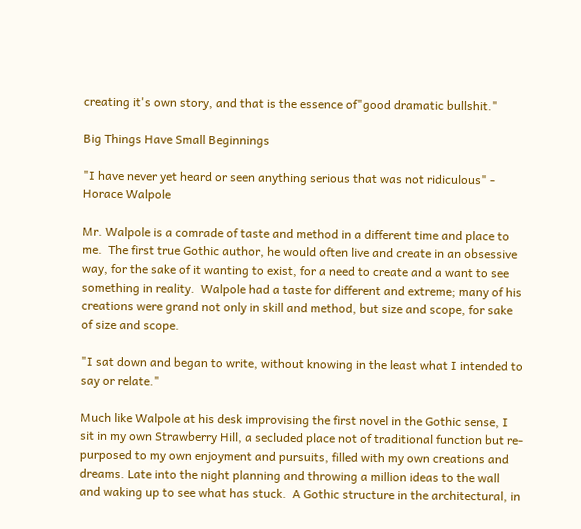creating it's own story, and that is the essence of"good dramatic bullshit."

Big Things Have Small Beginnings

"I have never yet heard or seen anything serious that was not ridiculous" - Horace Walpole

Mr. Walpole is a comrade of taste and method in a different time and place to me.  The first true Gothic author, he would often live and create in an obsessive way, for the sake of it wanting to exist, for a need to create and a want to see something in reality.  Walpole had a taste for different and extreme; many of his creations were grand not only in skill and method, but size and scope, for sake of size and scope.

"I sat down and began to write, without knowing in the least what I intended to say or relate."

Much like Walpole at his desk improvising the first novel in the Gothic sense, I sit in my own Strawberry Hill, a secluded place not of traditional function but re-purposed to my own enjoyment and pursuits, filled with my own creations and dreams. Late into the night planning and throwing a million ideas to the wall and waking up to see what has stuck.  A Gothic structure in the architectural, in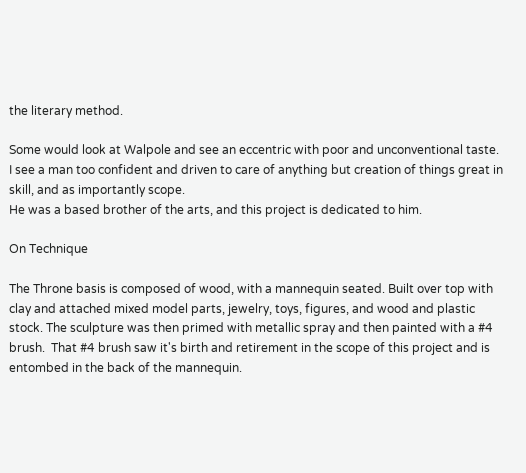the literary method.

Some would look at Walpole and see an eccentric with poor and unconventional taste.  I see a man too confident and driven to care of anything but creation of things great in skill, and as importantly scope.
He was a based brother of the arts, and this project is dedicated to him.

On Technique

The Throne basis is composed of wood, with a mannequin seated. Built over top with clay and attached mixed model parts, jewelry, toys, figures, and wood and plastic stock. The sculpture was then primed with metallic spray and then painted with a #4 brush.  That #4 brush saw it's birth and retirement in the scope of this project and is entombed in the back of the mannequin.